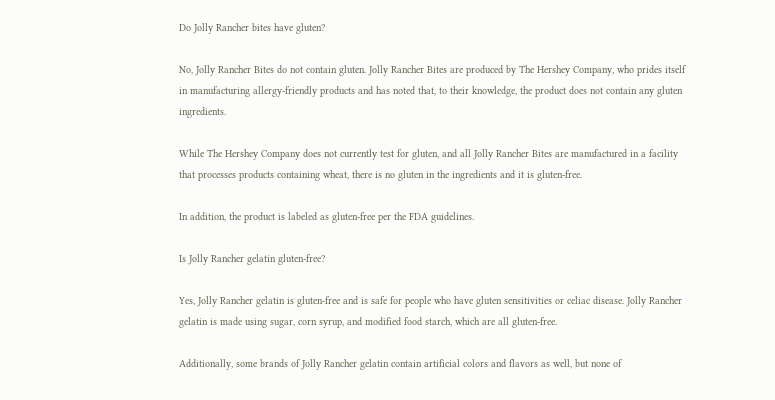Do Jolly Rancher bites have gluten?

No, Jolly Rancher Bites do not contain gluten. Jolly Rancher Bites are produced by The Hershey Company, who prides itself in manufacturing allergy-friendly products and has noted that, to their knowledge, the product does not contain any gluten ingredients.

While The Hershey Company does not currently test for gluten, and all Jolly Rancher Bites are manufactured in a facility that processes products containing wheat, there is no gluten in the ingredients and it is gluten-free.

In addition, the product is labeled as gluten-free per the FDA guidelines.

Is Jolly Rancher gelatin gluten-free?

Yes, Jolly Rancher gelatin is gluten-free and is safe for people who have gluten sensitivities or celiac disease. Jolly Rancher gelatin is made using sugar, corn syrup, and modified food starch, which are all gluten-free.

Additionally, some brands of Jolly Rancher gelatin contain artificial colors and flavors as well, but none of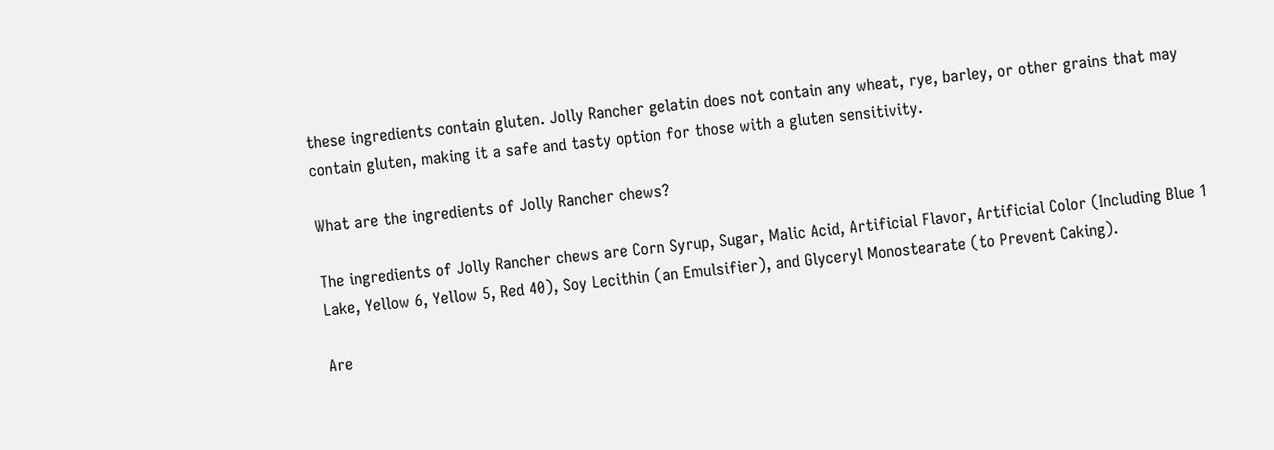these ingredients contain gluten. Jolly Rancher gelatin does not contain any wheat, rye, barley, or other grains that may contain gluten, making it a safe and tasty option for those with a gluten sensitivity.

What are the ingredients of Jolly Rancher chews?

The ingredients of Jolly Rancher chews are Corn Syrup, Sugar, Malic Acid, Artificial Flavor, Artificial Color (Including Blue 1 Lake, Yellow 6, Yellow 5, Red 40), Soy Lecithin (an Emulsifier), and Glyceryl Monostearate (to Prevent Caking).

Are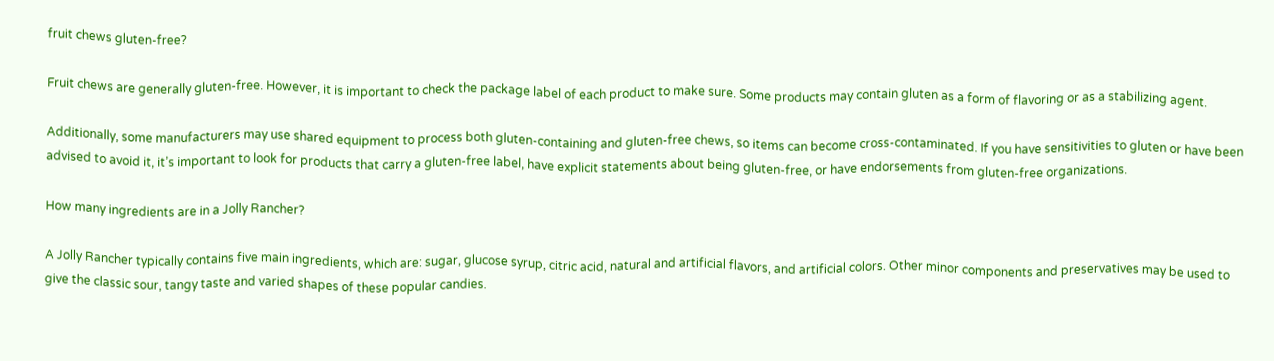fruit chews gluten-free?

Fruit chews are generally gluten-free. However, it is important to check the package label of each product to make sure. Some products may contain gluten as a form of flavoring or as a stabilizing agent.

Additionally, some manufacturers may use shared equipment to process both gluten-containing and gluten-free chews, so items can become cross-contaminated. If you have sensitivities to gluten or have been advised to avoid it, it’s important to look for products that carry a gluten-free label, have explicit statements about being gluten-free, or have endorsements from gluten-free organizations.

How many ingredients are in a Jolly Rancher?

A Jolly Rancher typically contains five main ingredients, which are: sugar, glucose syrup, citric acid, natural and artificial flavors, and artificial colors. Other minor components and preservatives may be used to give the classic sour, tangy taste and varied shapes of these popular candies.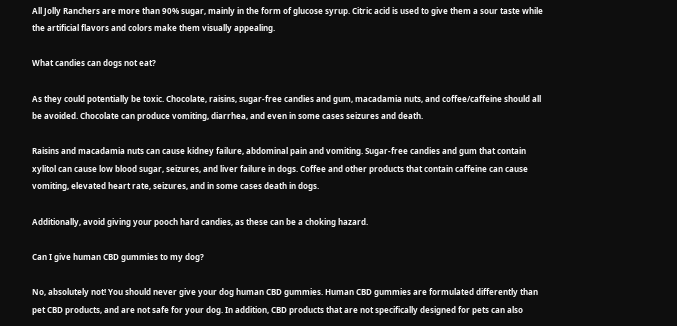All Jolly Ranchers are more than 90% sugar, mainly in the form of glucose syrup. Citric acid is used to give them a sour taste while the artificial flavors and colors make them visually appealing.

What candies can dogs not eat?

As they could potentially be toxic. Chocolate, raisins, sugar-free candies and gum, macadamia nuts, and coffee/caffeine should all be avoided. Chocolate can produce vomiting, diarrhea, and even in some cases seizures and death.

Raisins and macadamia nuts can cause kidney failure, abdominal pain and vomiting. Sugar-free candies and gum that contain xylitol can cause low blood sugar, seizures, and liver failure in dogs. Coffee and other products that contain caffeine can cause vomiting, elevated heart rate, seizures, and in some cases death in dogs.

Additionally, avoid giving your pooch hard candies, as these can be a choking hazard.

Can I give human CBD gummies to my dog?

No, absolutely not! You should never give your dog human CBD gummies. Human CBD gummies are formulated differently than pet CBD products, and are not safe for your dog. In addition, CBD products that are not specifically designed for pets can also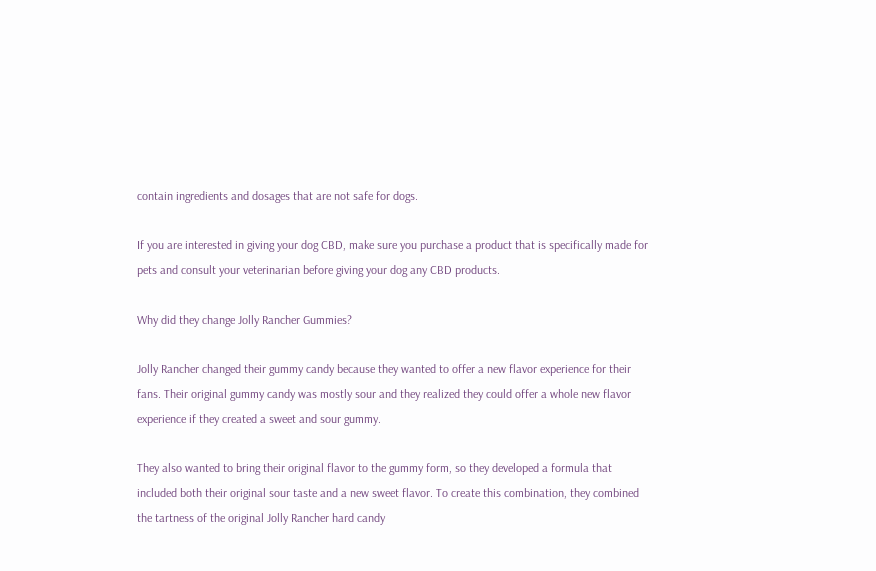contain ingredients and dosages that are not safe for dogs.

If you are interested in giving your dog CBD, make sure you purchase a product that is specifically made for pets and consult your veterinarian before giving your dog any CBD products.

Why did they change Jolly Rancher Gummies?

Jolly Rancher changed their gummy candy because they wanted to offer a new flavor experience for their fans. Their original gummy candy was mostly sour and they realized they could offer a whole new flavor experience if they created a sweet and sour gummy.

They also wanted to bring their original flavor to the gummy form, so they developed a formula that included both their original sour taste and a new sweet flavor. To create this combination, they combined the tartness of the original Jolly Rancher hard candy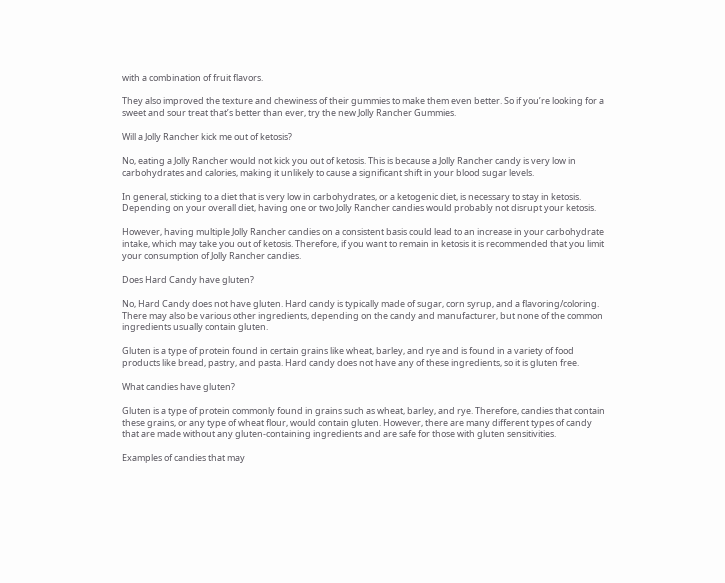with a combination of fruit flavors.

They also improved the texture and chewiness of their gummies to make them even better. So if you’re looking for a sweet and sour treat that’s better than ever, try the new Jolly Rancher Gummies.

Will a Jolly Rancher kick me out of ketosis?

No, eating a Jolly Rancher would not kick you out of ketosis. This is because a Jolly Rancher candy is very low in carbohydrates and calories, making it unlikely to cause a significant shift in your blood sugar levels.

In general, sticking to a diet that is very low in carbohydrates, or a ketogenic diet, is necessary to stay in ketosis. Depending on your overall diet, having one or two Jolly Rancher candies would probably not disrupt your ketosis.

However, having multiple Jolly Rancher candies on a consistent basis could lead to an increase in your carbohydrate intake, which may take you out of ketosis. Therefore, if you want to remain in ketosis it is recommended that you limit your consumption of Jolly Rancher candies.

Does Hard Candy have gluten?

No, Hard Candy does not have gluten. Hard candy is typically made of sugar, corn syrup, and a flavoring/coloring. There may also be various other ingredients, depending on the candy and manufacturer, but none of the common ingredients usually contain gluten.

Gluten is a type of protein found in certain grains like wheat, barley, and rye and is found in a variety of food products like bread, pastry, and pasta. Hard candy does not have any of these ingredients, so it is gluten free.

What candies have gluten?

Gluten is a type of protein commonly found in grains such as wheat, barley, and rye. Therefore, candies that contain these grains, or any type of wheat flour, would contain gluten. However, there are many different types of candy that are made without any gluten-containing ingredients and are safe for those with gluten sensitivities.

Examples of candies that may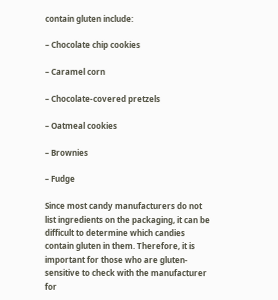contain gluten include:

– Chocolate chip cookies

– Caramel corn

– Chocolate-covered pretzels

– Oatmeal cookies

– Brownies

– Fudge

Since most candy manufacturers do not list ingredients on the packaging, it can be difficult to determine which candies contain gluten in them. Therefore, it is important for those who are gluten-sensitive to check with the manufacturer for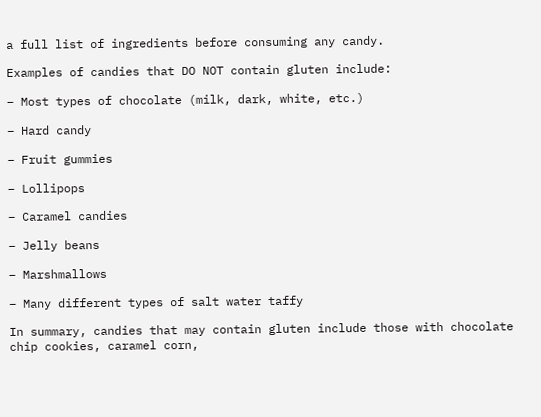a full list of ingredients before consuming any candy.

Examples of candies that DO NOT contain gluten include:

– Most types of chocolate (milk, dark, white, etc.)

– Hard candy

– Fruit gummies

– Lollipops

– Caramel candies

– Jelly beans

– Marshmallows

– Many different types of salt water taffy

In summary, candies that may contain gluten include those with chocolate chip cookies, caramel corn,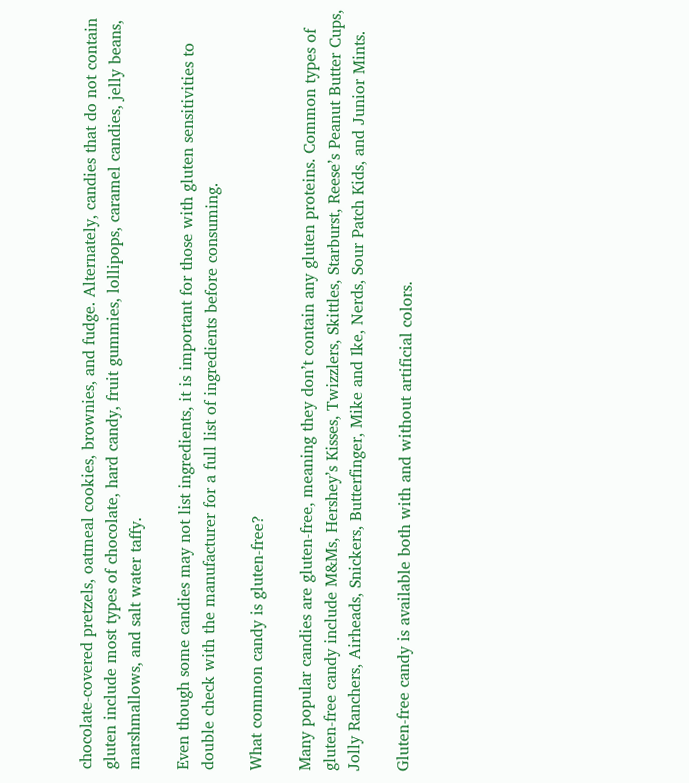chocolate-covered pretzels, oatmeal cookies, brownies, and fudge. Alternately, candies that do not contain gluten include most types of chocolate, hard candy, fruit gummies, lollipops, caramel candies, jelly beans, marshmallows, and salt water taffy.

Even though some candies may not list ingredients, it is important for those with gluten sensitivities to double check with the manufacturer for a full list of ingredients before consuming.

What common candy is gluten-free?

Many popular candies are gluten-free, meaning they don’t contain any gluten proteins. Common types of gluten-free candy include M&Ms, Hershey’s Kisses, Twizzlers, Skittles, Starburst, Reese’s Peanut Butter Cups, Jolly Ranchers, Airheads, Snickers, Butterfinger, Mike and Ike, Nerds, Sour Patch Kids, and Junior Mints.

Gluten-free candy is available both with and without artificial colors.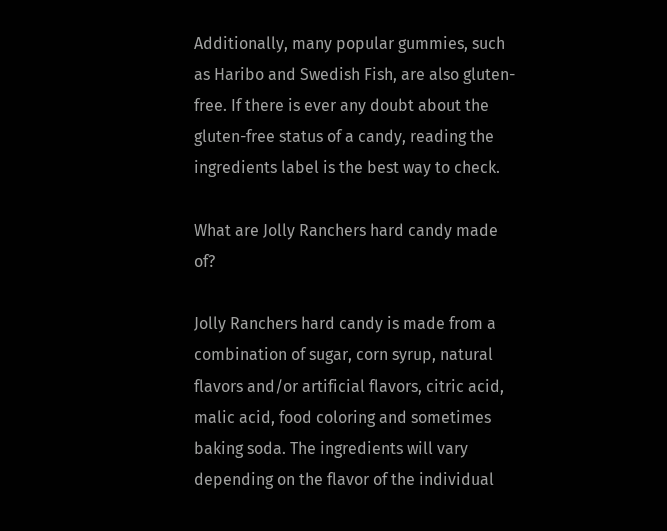Additionally, many popular gummies, such as Haribo and Swedish Fish, are also gluten-free. If there is ever any doubt about the gluten-free status of a candy, reading the ingredients label is the best way to check.

What are Jolly Ranchers hard candy made of?

Jolly Ranchers hard candy is made from a combination of sugar, corn syrup, natural flavors and/or artificial flavors, citric acid, malic acid, food coloring and sometimes baking soda. The ingredients will vary depending on the flavor of the individual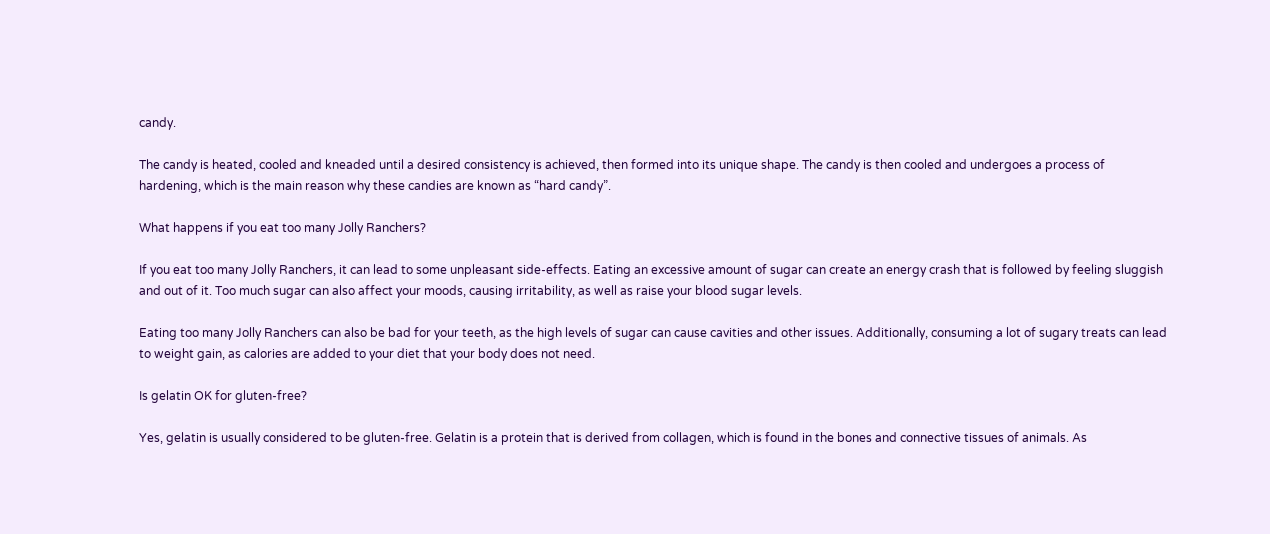candy.

The candy is heated, cooled and kneaded until a desired consistency is achieved, then formed into its unique shape. The candy is then cooled and undergoes a process of hardening, which is the main reason why these candies are known as “hard candy”.

What happens if you eat too many Jolly Ranchers?

If you eat too many Jolly Ranchers, it can lead to some unpleasant side-effects. Eating an excessive amount of sugar can create an energy crash that is followed by feeling sluggish and out of it. Too much sugar can also affect your moods, causing irritability, as well as raise your blood sugar levels.

Eating too many Jolly Ranchers can also be bad for your teeth, as the high levels of sugar can cause cavities and other issues. Additionally, consuming a lot of sugary treats can lead to weight gain, as calories are added to your diet that your body does not need.

Is gelatin OK for gluten-free?

Yes, gelatin is usually considered to be gluten-free. Gelatin is a protein that is derived from collagen, which is found in the bones and connective tissues of animals. As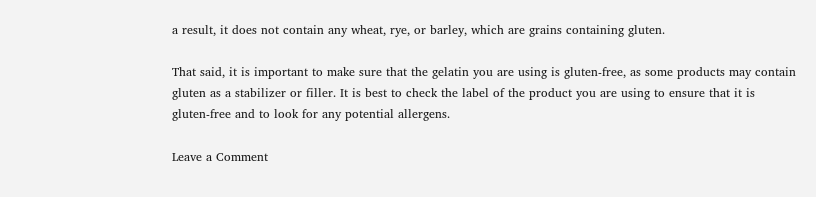a result, it does not contain any wheat, rye, or barley, which are grains containing gluten.

That said, it is important to make sure that the gelatin you are using is gluten-free, as some products may contain gluten as a stabilizer or filler. It is best to check the label of the product you are using to ensure that it is gluten-free and to look for any potential allergens.

Leave a Comment